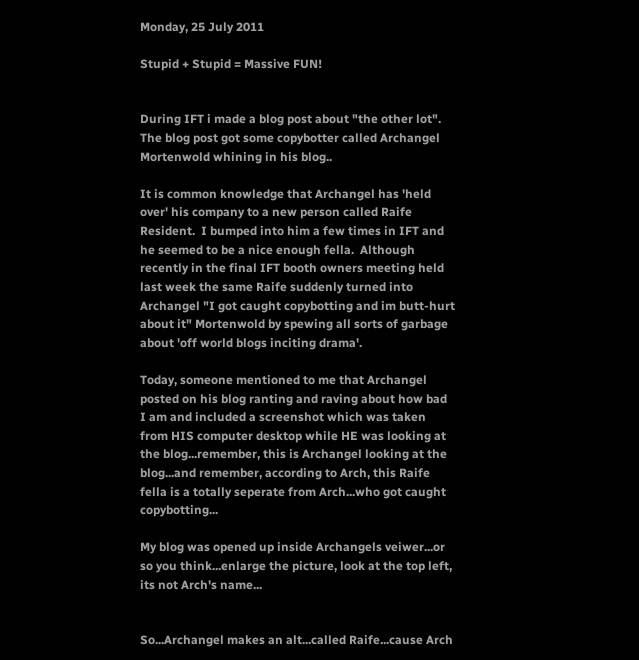Monday, 25 July 2011

Stupid + Stupid = Massive FUN!


During IFT i made a blog post about "the other lot".  The blog post got some copybotter called Archangel Mortenwold whining in his blog..

It is common knowledge that Archangel has 'held over' his company to a new person called Raife Resident.  I bumped into him a few times in IFT and he seemed to be a nice enough fella.  Although recently in the final IFT booth owners meeting held last week the same Raife suddenly turned into Archangel "I got caught copybotting and im butt-hurt about it" Mortenwold by spewing all sorts of garbage about 'off world blogs inciting drama'.

Today, someone mentioned to me that Archangel posted on his blog ranting and raving about how bad I am and included a screenshot which was taken from HIS computer desktop while HE was looking at the blog...remember, this is Archangel looking at the blog...and remember, according to Arch, this Raife fella is a totally seperate from Arch...who got caught copybotting...

My blog was opened up inside Archangels veiwer...or so you think...enlarge the picture, look at the top left, its not Arch's name...


So...Archangel makes an alt...called Raife...cause Arch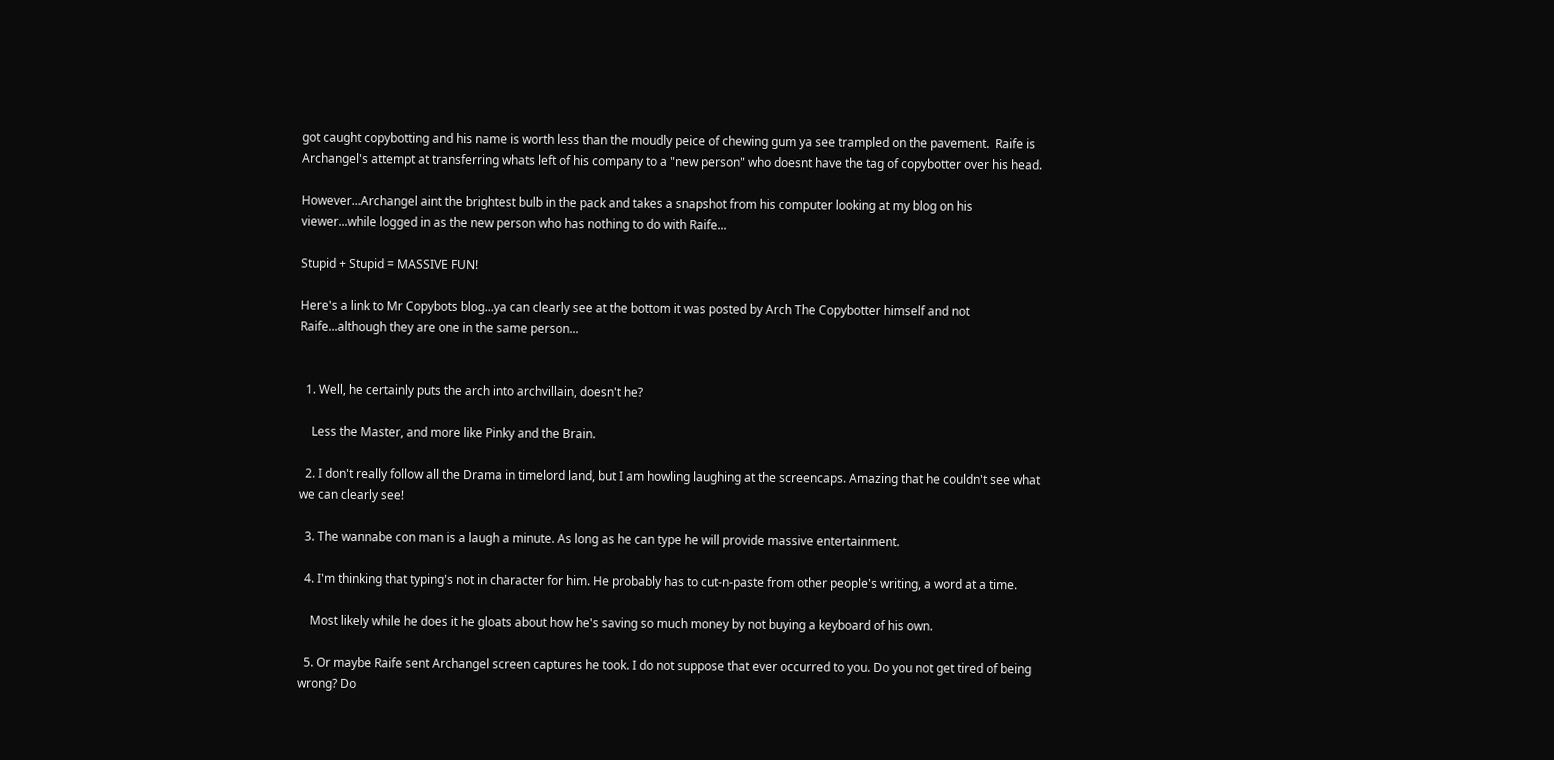got caught copybotting and his name is worth less than the moudly peice of chewing gum ya see trampled on the pavement.  Raife is Archangel's attempt at transferring whats left of his company to a "new person" who doesnt have the tag of copybotter over his head.

However...Archangel aint the brightest bulb in the pack and takes a snapshot from his computer looking at my blog on his viewer...while logged in as the new person who has nothing to do with Raife...

Stupid + Stupid = MASSIVE FUN!

Here's a link to Mr Copybots blog...ya can clearly see at the bottom it was posted by Arch The Copybotter himself and not Raife...although they are one in the same person...


  1. Well, he certainly puts the arch into archvillain, doesn't he?

    Less the Master, and more like Pinky and the Brain.

  2. I don't really follow all the Drama in timelord land, but I am howling laughing at the screencaps. Amazing that he couldn't see what we can clearly see!

  3. The wannabe con man is a laugh a minute. As long as he can type he will provide massive entertainment.

  4. I'm thinking that typing's not in character for him. He probably has to cut-n-paste from other people's writing, a word at a time.

    Most likely while he does it he gloats about how he's saving so much money by not buying a keyboard of his own.

  5. Or maybe Raife sent Archangel screen captures he took. I do not suppose that ever occurred to you. Do you not get tired of being wrong? Do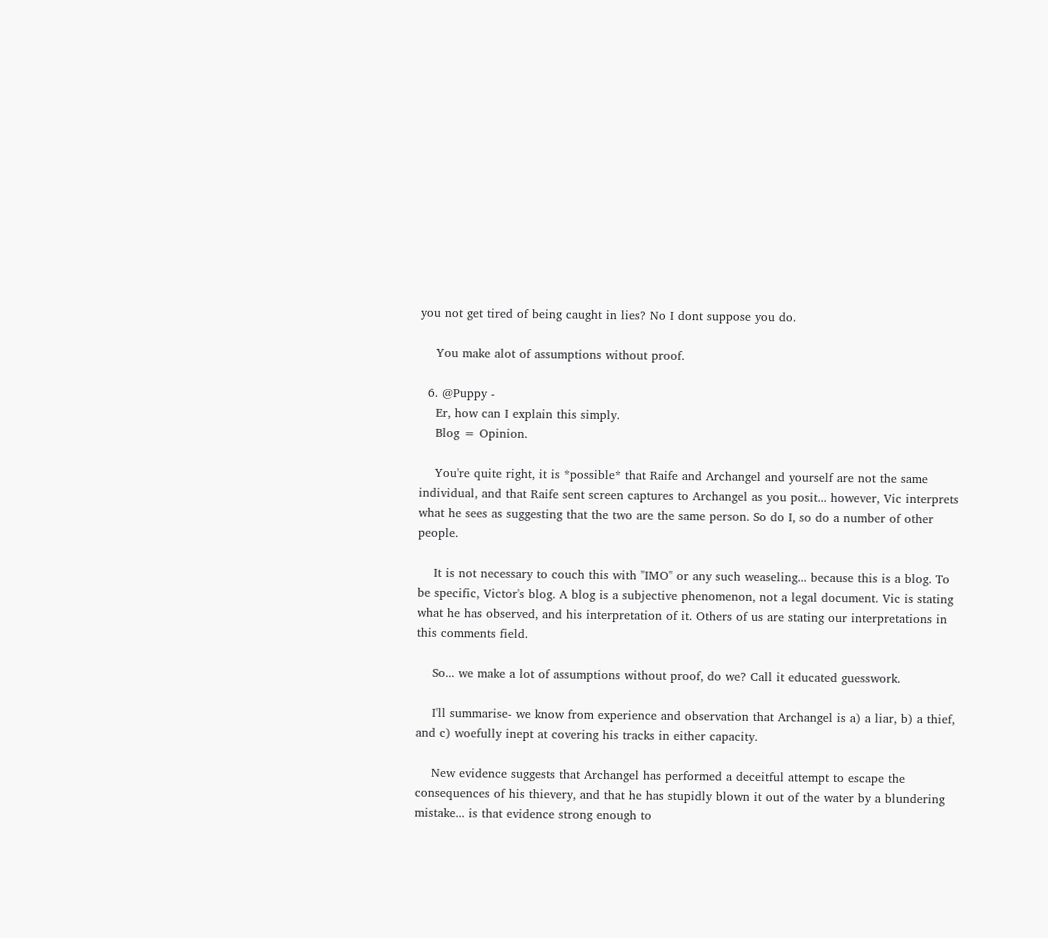you not get tired of being caught in lies? No I dont suppose you do.

    You make alot of assumptions without proof.

  6. @Puppy -
    Er, how can I explain this simply.
    Blog = Opinion.

    You're quite right, it is *possible* that Raife and Archangel and yourself are not the same individual, and that Raife sent screen captures to Archangel as you posit... however, Vic interprets what he sees as suggesting that the two are the same person. So do I, so do a number of other people.

    It is not necessary to couch this with "IMO" or any such weaseling... because this is a blog. To be specific, Victor's blog. A blog is a subjective phenomenon, not a legal document. Vic is stating what he has observed, and his interpretation of it. Others of us are stating our interpretations in this comments field.

    So... we make a lot of assumptions without proof, do we? Call it educated guesswork.

    I'll summarise- we know from experience and observation that Archangel is a) a liar, b) a thief, and c) woefully inept at covering his tracks in either capacity.

    New evidence suggests that Archangel has performed a deceitful attempt to escape the consequences of his thievery, and that he has stupidly blown it out of the water by a blundering mistake... is that evidence strong enough to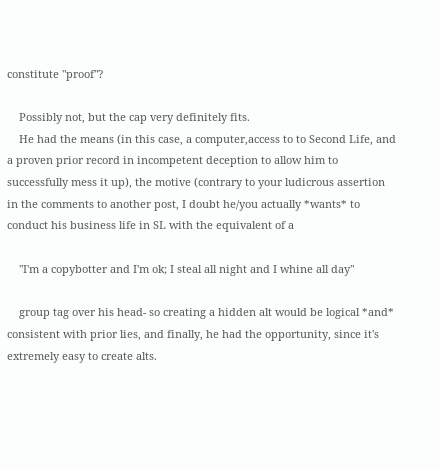constitute "proof"?

    Possibly not, but the cap very definitely fits.
    He had the means (in this case, a computer,access to to Second Life, and a proven prior record in incompetent deception to allow him to successfully mess it up), the motive (contrary to your ludicrous assertion in the comments to another post, I doubt he/you actually *wants* to conduct his business life in SL with the equivalent of a

    "I'm a copybotter and I'm ok; I steal all night and I whine all day"

    group tag over his head- so creating a hidden alt would be logical *and* consistent with prior lies, and finally, he had the opportunity, since it's extremely easy to create alts.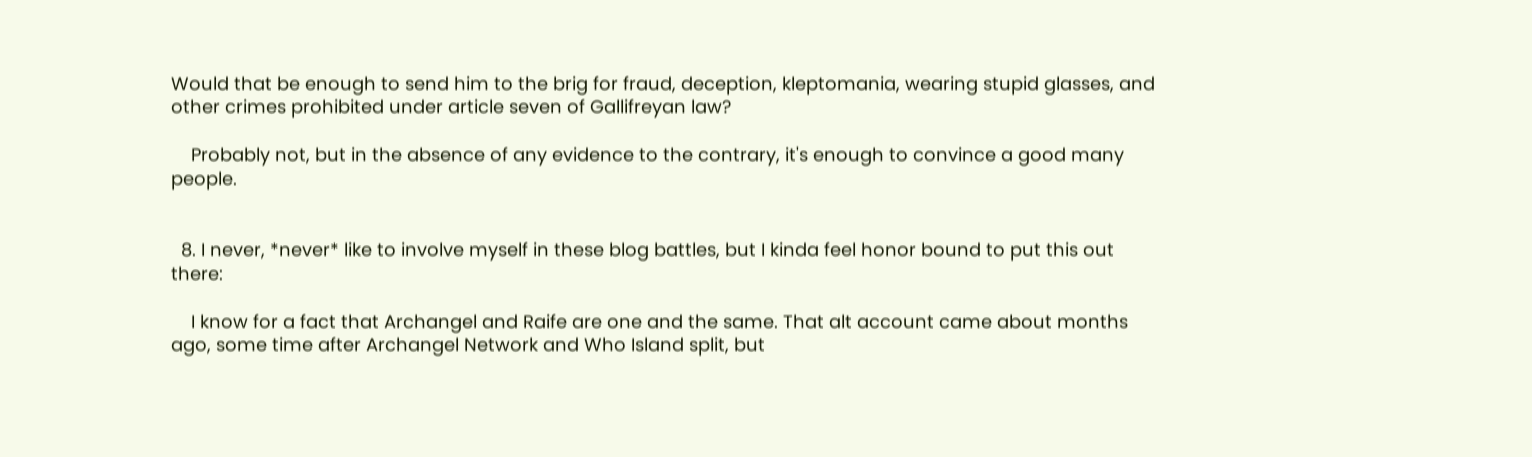Would that be enough to send him to the brig for fraud, deception, kleptomania, wearing stupid glasses, and other crimes prohibited under article seven of Gallifreyan law?

    Probably not, but in the absence of any evidence to the contrary, it's enough to convince a good many people.


  8. I never, *never* like to involve myself in these blog battles, but I kinda feel honor bound to put this out there:

    I know for a fact that Archangel and Raife are one and the same. That alt account came about months ago, some time after Archangel Network and Who Island split, but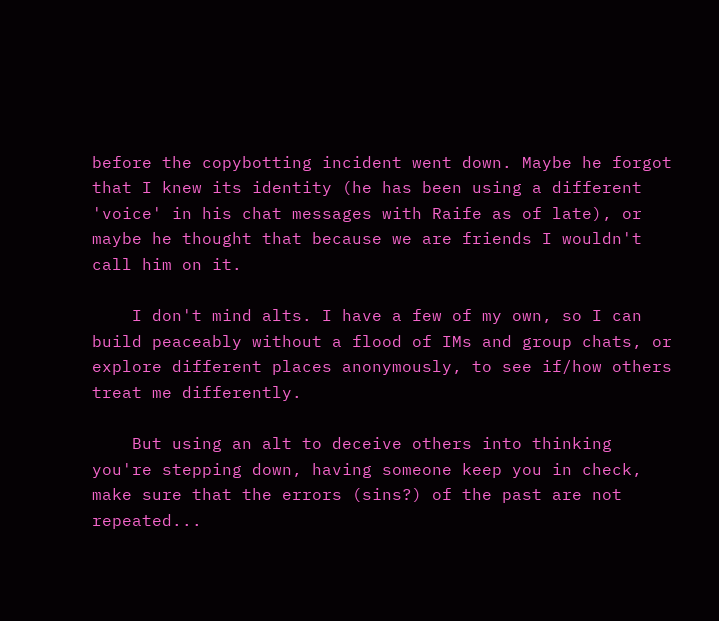before the copybotting incident went down. Maybe he forgot that I knew its identity (he has been using a different 'voice' in his chat messages with Raife as of late), or maybe he thought that because we are friends I wouldn't call him on it.

    I don't mind alts. I have a few of my own, so I can build peaceably without a flood of IMs and group chats, or explore different places anonymously, to see if/how others treat me differently.

    But using an alt to deceive others into thinking you're stepping down, having someone keep you in check, make sure that the errors (sins?) of the past are not repeated...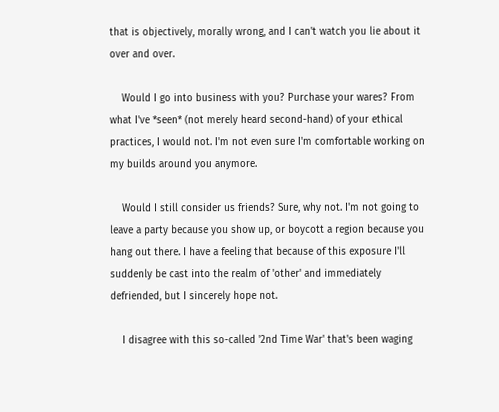that is objectively, morally wrong, and I can't watch you lie about it over and over.

    Would I go into business with you? Purchase your wares? From what I've *seen* (not merely heard second-hand) of your ethical practices, I would not. I'm not even sure I'm comfortable working on my builds around you anymore.

    Would I still consider us friends? Sure, why not. I'm not going to leave a party because you show up, or boycott a region because you hang out there. I have a feeling that because of this exposure I'll suddenly be cast into the realm of 'other' and immediately defriended, but I sincerely hope not.

    I disagree with this so-called '2nd Time War' that's been waging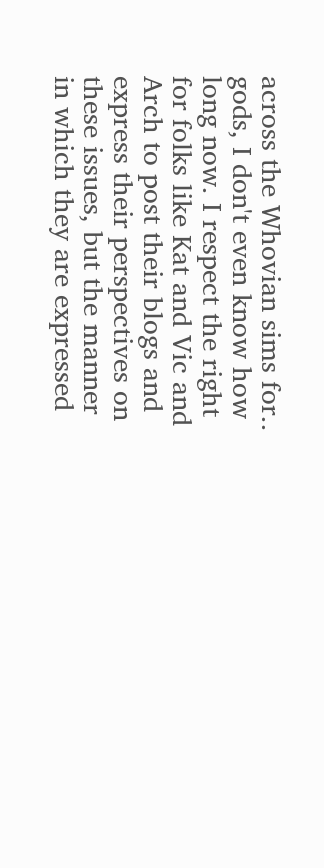across the Whovian sims for.. gods, I don't even know how long now. I respect the right for folks like Kat and Vic and Arch to post their blogs and express their perspectives on these issues, but the manner in which they are expressed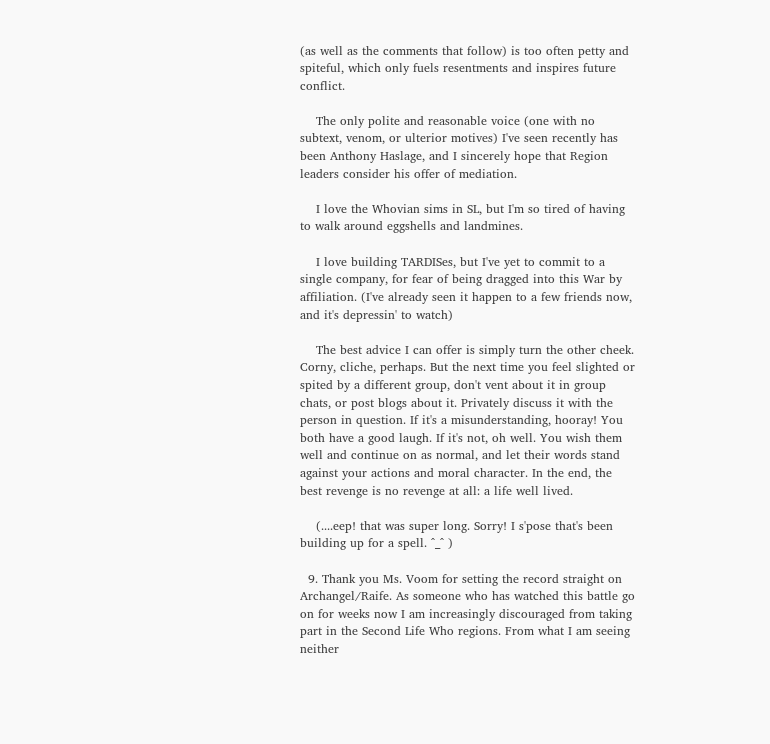(as well as the comments that follow) is too often petty and spiteful, which only fuels resentments and inspires future conflict.

    The only polite and reasonable voice (one with no subtext, venom, or ulterior motives) I've seen recently has been Anthony Haslage, and I sincerely hope that Region leaders consider his offer of mediation.

    I love the Whovian sims in SL, but I'm so tired of having to walk around eggshells and landmines.

    I love building TARDISes, but I've yet to commit to a single company, for fear of being dragged into this War by affiliation. (I've already seen it happen to a few friends now, and it's depressin' to watch)

    The best advice I can offer is simply turn the other cheek. Corny, cliche, perhaps. But the next time you feel slighted or spited by a different group, don't vent about it in group chats, or post blogs about it. Privately discuss it with the person in question. If it's a misunderstanding, hooray! You both have a good laugh. If it's not, oh well. You wish them well and continue on as normal, and let their words stand against your actions and moral character. In the end, the best revenge is no revenge at all: a life well lived.

    (....eep! that was super long. Sorry! I s'pose that's been building up for a spell. ^_^ )

  9. Thank you Ms. Voom for setting the record straight on Archangel/Raife. As someone who has watched this battle go on for weeks now I am increasingly discouraged from taking part in the Second Life Who regions. From what I am seeing neither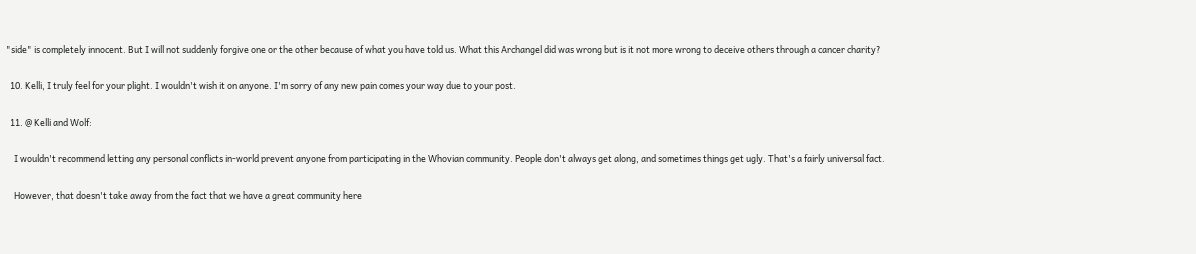"side" is completely innocent. But I will not suddenly forgive one or the other because of what you have told us. What this Archangel did was wrong but is it not more wrong to deceive others through a cancer charity?

  10. Kelli, I truly feel for your plight. I wouldn't wish it on anyone. I'm sorry of any new pain comes your way due to your post.

  11. @ Kelli and Wolf:

    I wouldn't recommend letting any personal conflicts in-world prevent anyone from participating in the Whovian community. People don't always get along, and sometimes things get ugly. That's a fairly universal fact.

    However, that doesn't take away from the fact that we have a great community here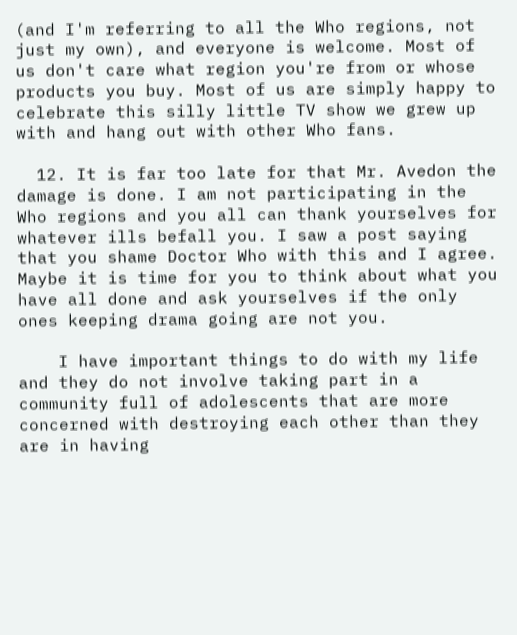(and I'm referring to all the Who regions, not just my own), and everyone is welcome. Most of us don't care what region you're from or whose products you buy. Most of us are simply happy to celebrate this silly little TV show we grew up with and hang out with other Who fans.

  12. It is far too late for that Mr. Avedon the damage is done. I am not participating in the Who regions and you all can thank yourselves for whatever ills befall you. I saw a post saying that you shame Doctor Who with this and I agree. Maybe it is time for you to think about what you have all done and ask yourselves if the only ones keeping drama going are not you.

    I have important things to do with my life and they do not involve taking part in a community full of adolescents that are more concerned with destroying each other than they are in having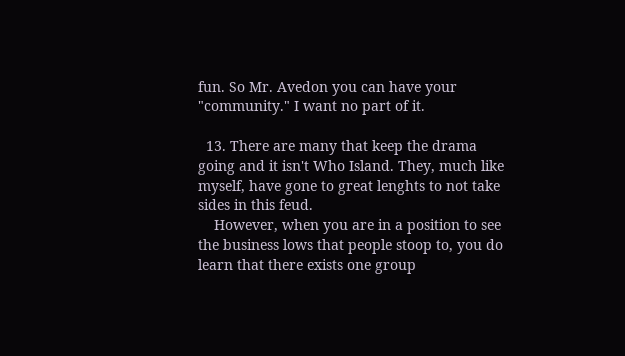fun. So Mr. Avedon you can have your "community." I want no part of it.

  13. There are many that keep the drama going and it isn't Who Island. They, much like myself, have gone to great lenghts to not take sides in this feud.
    However, when you are in a position to see the business lows that people stoop to, you do learn that there exists one group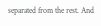separated from the rest. And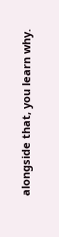alongside that, you learn why.